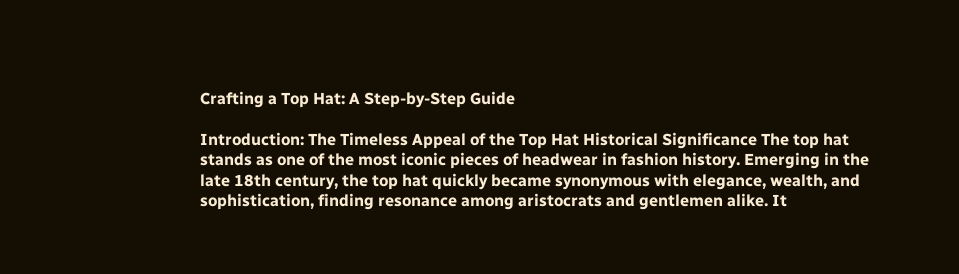Crafting a Top Hat: A Step-by-Step Guide

Introduction: The Timeless Appeal of the Top Hat Historical Significance The top hat stands as one of the most iconic pieces of headwear in fashion history. Emerging in the late 18th century, the top hat quickly became synonymous with elegance, wealth, and sophistication, finding resonance among aristocrats and gentlemen alike. It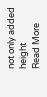not only added height
Read More